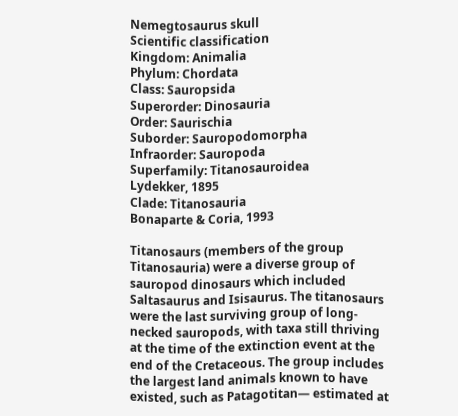Nemegtosaurus skull
Scientific classification
Kingdom: Animalia
Phylum: Chordata
Class: Sauropsida
Superorder: Dinosauria
Order: Saurischia
Suborder: Sauropodomorpha
Infraorder: Sauropoda
Superfamily: Titanosauroidea
Lydekker, 1895
Clade: Titanosauria
Bonaparte & Coria, 1993

Titanosaurs (members of the group Titanosauria) were a diverse group of sauropod dinosaurs which included Saltasaurus and Isisaurus. The titanosaurs were the last surviving group of long-necked sauropods, with taxa still thriving at the time of the extinction event at the end of the Cretaceous. The group includes the largest land animals known to have existed, such as Patagotitan— estimated at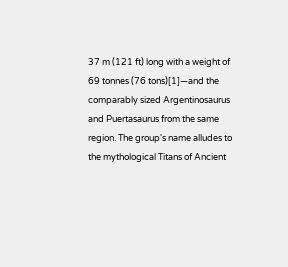37 m (121 ft) long with a weight of 69 tonnes (76 tons)[1]—and the comparably sized Argentinosaurus and Puertasaurus from the same region. The group's name alludes to the mythological Titans of Ancient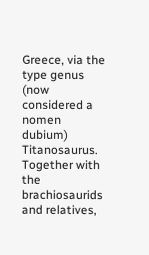Greece, via the type genus (now considered a nomen dubium) Titanosaurus. Together with the brachiosaurids and relatives,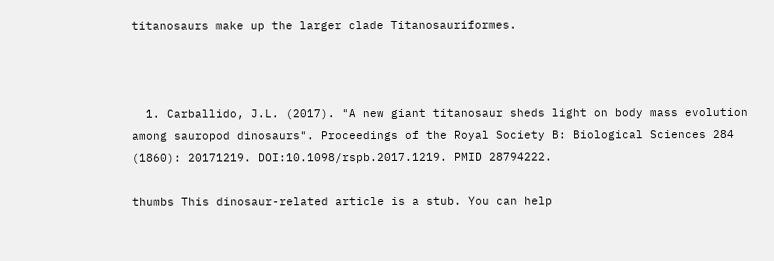titanosaurs make up the larger clade Titanosauriformes.



  1. Carballido, J.L. (2017). "A new giant titanosaur sheds light on body mass evolution among sauropod dinosaurs". Proceedings of the Royal Society B: Biological Sciences 284 (1860): 20171219. DOI:10.1098/rspb.2017.1219. PMID 28794222.

thumbs This dinosaur-related article is a stub. You can help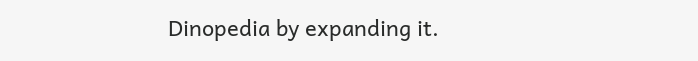Dinopedia by expanding it.